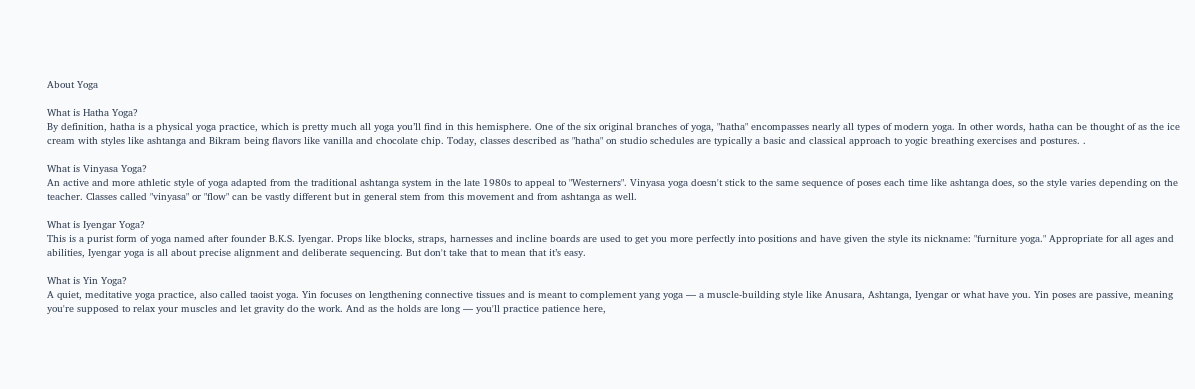About Yoga

What is Hatha Yoga?
By definition, hatha is a physical yoga practice, which is pretty much all yoga you’ll find in this hemisphere. One of the six original branches of yoga, "hatha" encompasses nearly all types of modern yoga. In other words, hatha can be thought of as the ice cream with styles like ashtanga and Bikram being flavors like vanilla and chocolate chip. Today, classes described as "hatha" on studio schedules are typically a basic and classical approach to yogic breathing exercises and postures. .

What is Vinyasa Yoga?
An active and more athletic style of yoga adapted from the traditional ashtanga system in the late 1980s to appeal to "Westerners". Vinyasa yoga doesn't stick to the same sequence of poses each time like ashtanga does, so the style varies depending on the teacher. Classes called "vinyasa" or "flow" can be vastly different but in general stem from this movement and from ashtanga as well.

What is Iyengar Yoga?
This is a purist form of yoga named after founder B.K.S. Iyengar. Props like blocks, straps, harnesses and incline boards are used to get you more perfectly into positions and have given the style its nickname: "furniture yoga." Appropriate for all ages and abilities, Iyengar yoga is all about precise alignment and deliberate sequencing. But don't take that to mean that it’s easy.

What is Yin Yoga?
A quiet, meditative yoga practice, also called taoist yoga. Yin focuses on lengthening connective tissues and is meant to complement yang yoga — a muscle-building style like Anusara, Ashtanga, Iyengar or what have you. Yin poses are passive, meaning you're supposed to relax your muscles and let gravity do the work. And as the holds are long — you'll practice patience here,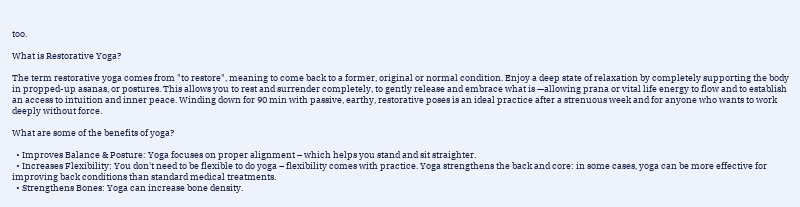too.

What is Restorative Yoga?

The term restorative yoga comes from "to restore", meaning to come back to a former, original or normal condition. Enjoy a deep state of relaxation by completely supporting the body in propped-up asanas, or postures. This allows you to rest and surrender completely, to gently release and embrace what is —allowing prana or vital life energy to flow and to establish an access to intuition and inner peace. Winding down for 90 min with passive, earthy, restorative poses is an ideal practice after a strenuous week and for anyone who wants to work deeply without force.

What are some of the benefits of yoga?

  • Improves Balance & Posture: Yoga focuses on proper alignment – which helps you stand and sit straighter.
  • Increases Flexibility: You don't need to be flexible to do yoga – flexibility comes with practice. Yoga strengthens the back and core: in some cases, yoga can be more effective for improving back conditions than standard medical treatments.
  • Strengthens Bones: Yoga can increase bone density.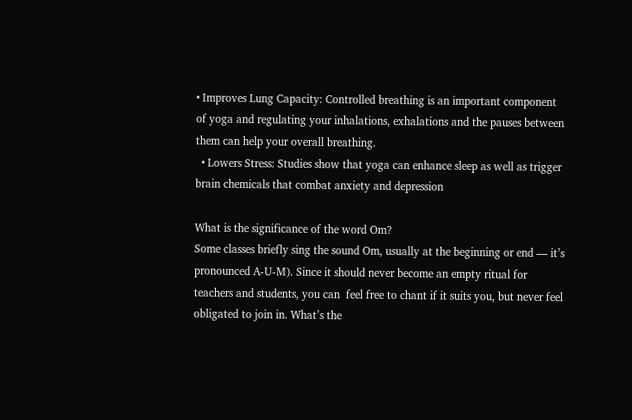• Improves Lung Capacity: Controlled breathing is an important component of yoga and regulating your inhalations, exhalations and the pauses between them can help your overall breathing.
  • Lowers Stress: Studies show that yoga can enhance sleep as well as trigger brain chemicals that combat anxiety and depression

What is the significance of the word Om?
Some classes briefly sing the sound Om, usually at the beginning or end — it’s pronounced A-U-M). Since it should never become an empty ritual for teachers and students, you can  feel free to chant if it suits you, but never feel obligated to join in. What’s the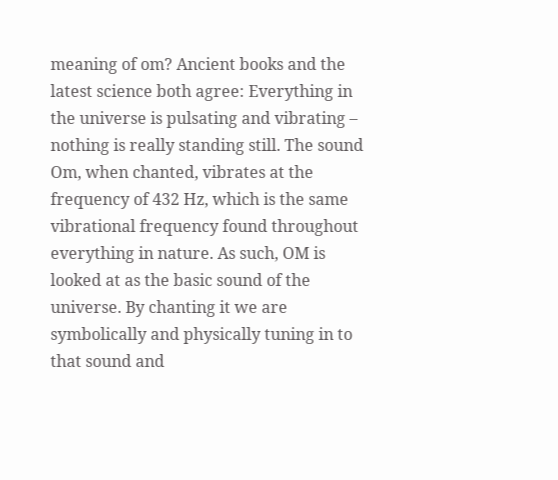meaning of om? Ancient books and the latest science both agree: Everything in the universe is pulsating and vibrating – nothing is really standing still. The sound Om, when chanted, vibrates at the frequency of 432 Hz, which is the same vibrational frequency found throughout everything in nature. As such, OM is looked at as the basic sound of the universe. By chanting it we are symbolically and physically tuning in to that sound and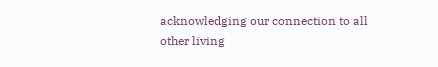acknowledging our connection to all other living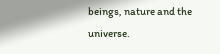beings, nature and the universe.